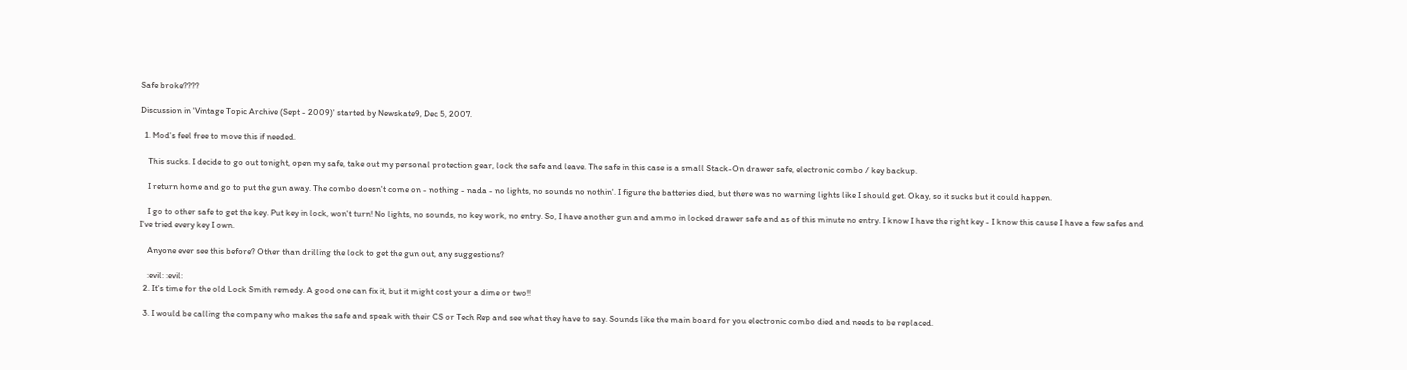Safe broke????

Discussion in 'Vintage Topic Archive (Sept - 2009)' started by Newskate9, Dec 5, 2007.

  1. Mod's feel free to move this if needed.

    This sucks. I decide to go out tonight, open my safe, take out my personal protection gear, lock the safe and leave. The safe in this case is a small Stack-On drawer safe, electronic combo / key backup.

    I return home and go to put the gun away. The combo doesn't come on - nothing - nada - no lights, no sounds no nothin'. I figure the batteries died, but there was no warning lights like I should get. Okay, so it sucks but it could happen.

    I go to other safe to get the key. Put key in lock, won't turn! No lights, no sounds, no key work, no entry. So, I have another gun and ammo in locked drawer safe and as of this minute no entry. I know I have the right key - I know this cause I have a few safes and I've tried every key I own.

    Anyone ever see this before? Other than drilling the lock to get the gun out, any suggestions?

    :evil: :evil:
  2. It's time for the old Lock Smith remedy. A good one can fix it, but it might cost your a dime or two!!

  3. I would be calling the company who makes the safe and speak with their CS or Tech Rep and see what they have to say. Sounds like the main board for you electronic combo died and needs to be replaced.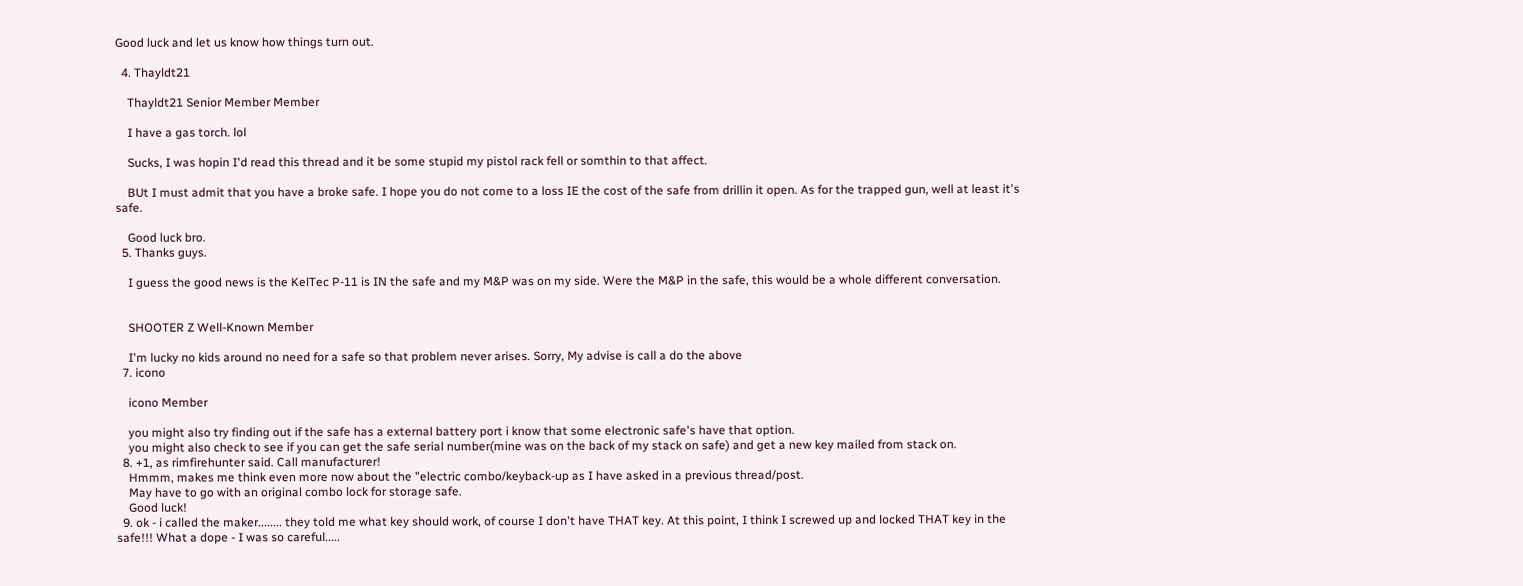Good luck and let us know how things turn out.

  4. Thayldt21

    Thayldt21 Senior Member Member

    I have a gas torch. lol

    Sucks, I was hopin I'd read this thread and it be some stupid my pistol rack fell or somthin to that affect.

    BUt I must admit that you have a broke safe. I hope you do not come to a loss IE the cost of the safe from drillin it open. As for the trapped gun, well at least it's safe.

    Good luck bro.
  5. Thanks guys.

    I guess the good news is the KelTec P-11 is IN the safe and my M&P was on my side. Were the M&P in the safe, this would be a whole different conversation.


    SHOOTER Z Well-Known Member

    I'm lucky no kids around no need for a safe so that problem never arises. Sorry, My advise is call a do the above
  7. icono

    icono Member

    you might also try finding out if the safe has a external battery port i know that some electronic safe's have that option.
    you might also check to see if you can get the safe serial number(mine was on the back of my stack on safe) and get a new key mailed from stack on.
  8. +1, as rimfirehunter said. Call manufacturer!
    Hmmm, makes me think even more now about the "electric combo/keyback-up as I have asked in a previous thread/post.
    May have to go with an original combo lock for storage safe.
    Good luck!
  9. ok - i called the maker........ they told me what key should work, of course I don't have THAT key. At this point, I think I screwed up and locked THAT key in the safe!!! What a dope - I was so careful.....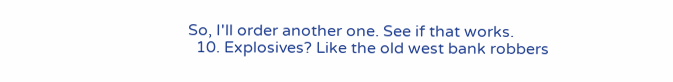So, I'll order another one. See if that works.
  10. Explosives? Like the old west bank robbers